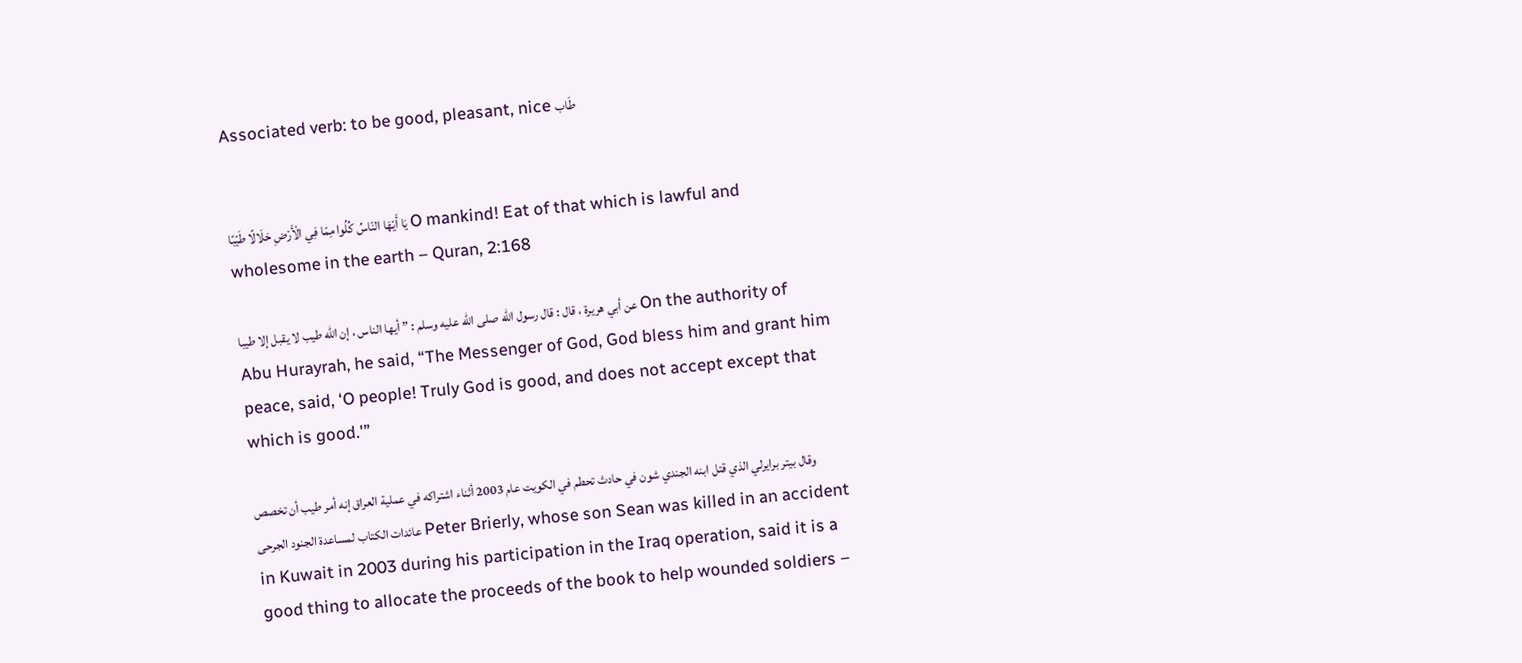Associated verb: to be good, pleasant, nice طَاب


يَا أَيّهَا النّاسُ كُلُوا مِمّا فِي الْأَرْضِ حَلَالًا طَيّبًا O mankind! Eat of that which is lawful and wholesome in the earth – Quran, 2:168

عن أبي هريرة ، قال : قال رسول الله صلى الله عليه وسلم : ” أيها الناس ، إن الله طيب لا يقبل إلا طيبا On the authority of Abu Hurayrah, he said, “The Messenger of God, God bless him and grant him peace, said, ‘O people! Truly God is good, and does not accept except that which is good.'”

وقال بيتر برايرلي الذي قتل ابنه الجندي شون في حادث تحطم في الكويت عام 2003 أثناء اشتراكه في عملية العراق إنه أمر طيب أن تخصص عائدات الكتاب لمساعدة الجنود الجرحى Peter Brierly, whose son Sean was killed in an accident in Kuwait in 2003 during his participation in the Iraq operation, said it is a good thing to allocate the proceeds of the book to help wounded soldiers –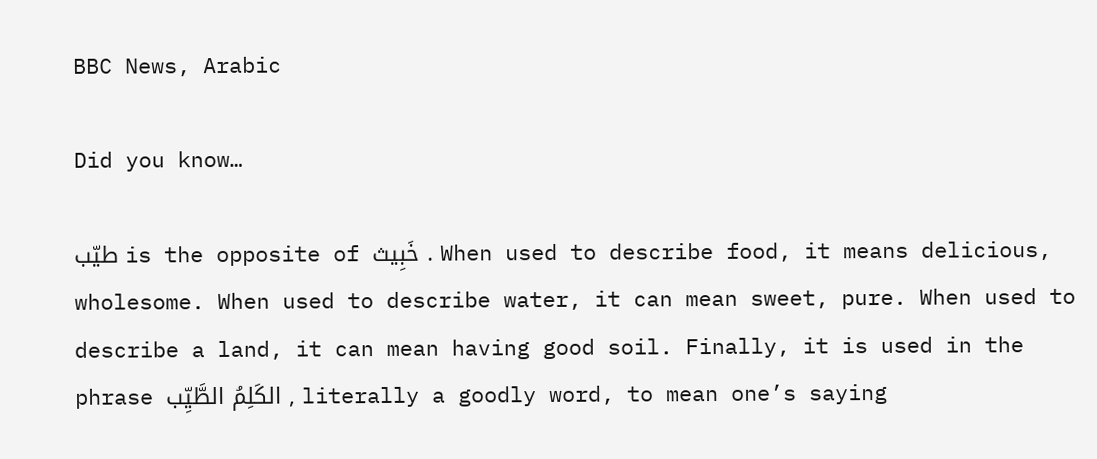BBC News, Arabic

Did you know…

طيّب is the opposite of خَبِيث . When used to describe food, it means delicious, wholesome. When used to describe water, it can mean sweet, pure. When used to describe a land, it can mean having good soil. Finally, it is used in the phrase الكَلِمُ الطَّيِّب , literally a goodly word, to mean one’s saying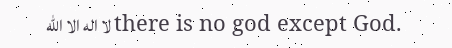لا اله الا الله there is no god except God.